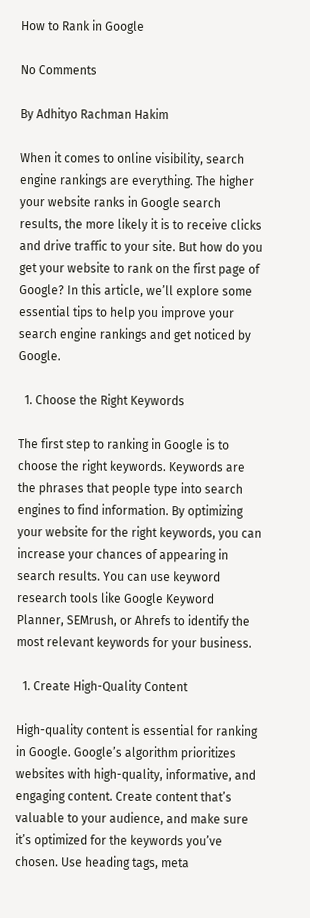How to Rank in Google

No Comments

By Adhityo Rachman Hakim

When it comes to online visibility, search engine rankings are everything. The higher your website ranks in Google search results, the more likely it is to receive clicks and drive traffic to your site. But how do you get your website to rank on the first page of Google? In this article, we’ll explore some essential tips to help you improve your search engine rankings and get noticed by Google.

  1. Choose the Right Keywords

The first step to ranking in Google is to choose the right keywords. Keywords are the phrases that people type into search engines to find information. By optimizing your website for the right keywords, you can increase your chances of appearing in search results. You can use keyword research tools like Google Keyword Planner, SEMrush, or Ahrefs to identify the most relevant keywords for your business.

  1. Create High-Quality Content

High-quality content is essential for ranking in Google. Google’s algorithm prioritizes websites with high-quality, informative, and engaging content. Create content that’s valuable to your audience, and make sure it’s optimized for the keywords you’ve chosen. Use heading tags, meta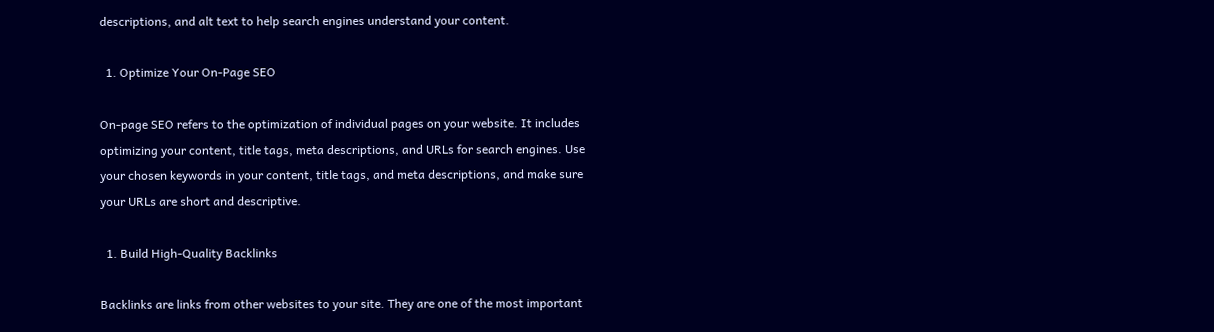descriptions, and alt text to help search engines understand your content.

  1. Optimize Your On-Page SEO

On-page SEO refers to the optimization of individual pages on your website. It includes optimizing your content, title tags, meta descriptions, and URLs for search engines. Use your chosen keywords in your content, title tags, and meta descriptions, and make sure your URLs are short and descriptive.

  1. Build High-Quality Backlinks

Backlinks are links from other websites to your site. They are one of the most important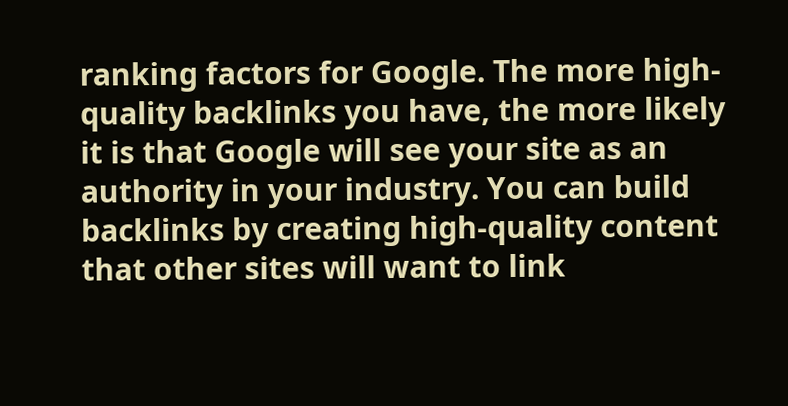ranking factors for Google. The more high-quality backlinks you have, the more likely it is that Google will see your site as an authority in your industry. You can build backlinks by creating high-quality content that other sites will want to link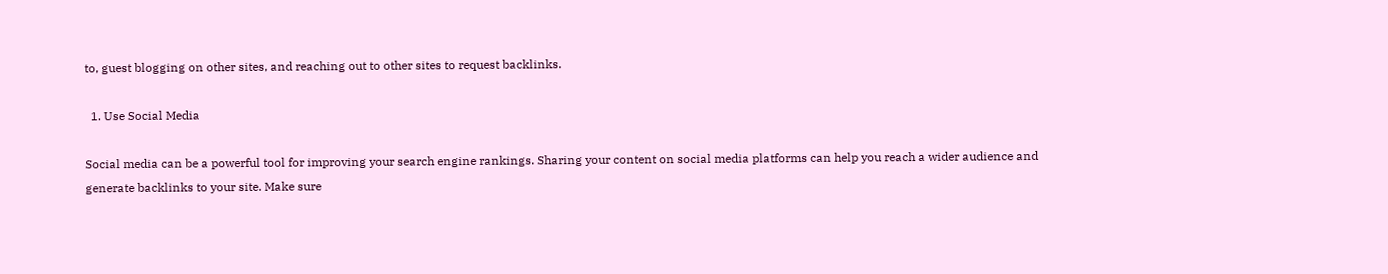to, guest blogging on other sites, and reaching out to other sites to request backlinks.

  1. Use Social Media

Social media can be a powerful tool for improving your search engine rankings. Sharing your content on social media platforms can help you reach a wider audience and generate backlinks to your site. Make sure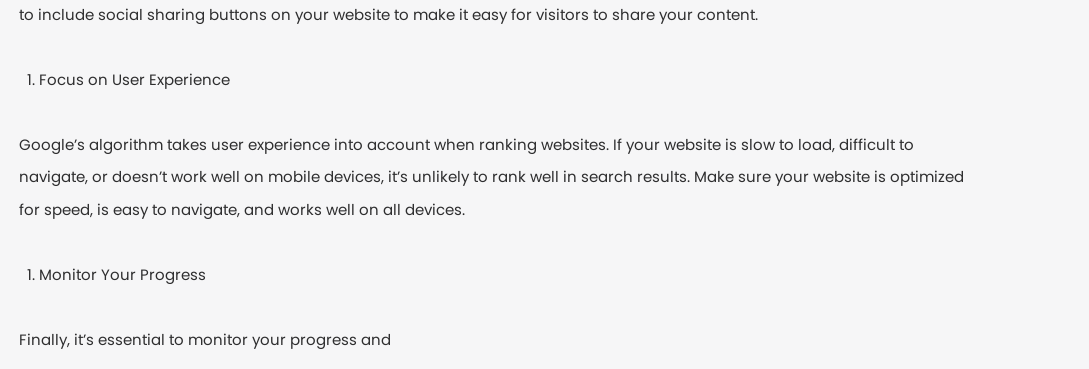to include social sharing buttons on your website to make it easy for visitors to share your content.

  1. Focus on User Experience

Google’s algorithm takes user experience into account when ranking websites. If your website is slow to load, difficult to navigate, or doesn’t work well on mobile devices, it’s unlikely to rank well in search results. Make sure your website is optimized for speed, is easy to navigate, and works well on all devices.

  1. Monitor Your Progress

Finally, it’s essential to monitor your progress and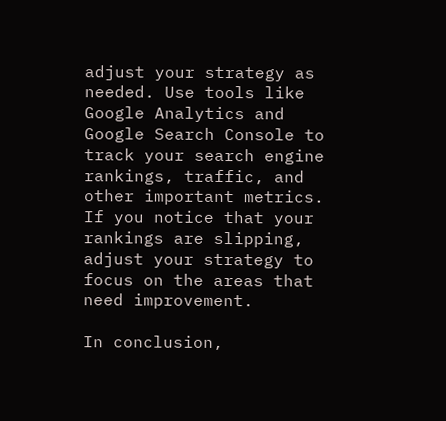adjust your strategy as needed. Use tools like Google Analytics and Google Search Console to track your search engine rankings, traffic, and other important metrics. If you notice that your rankings are slipping, adjust your strategy to focus on the areas that need improvement.

In conclusion,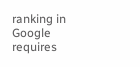ranking in Google requires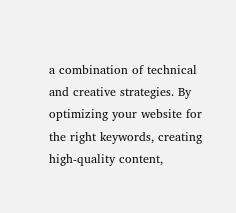a combination of technical and creative strategies. By optimizing your website for the right keywords, creating high-quality content,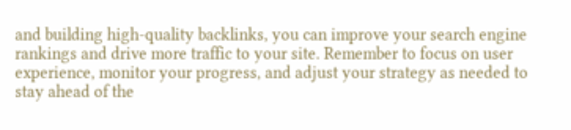and building high-quality backlinks, you can improve your search engine rankings and drive more traffic to your site. Remember to focus on user experience, monitor your progress, and adjust your strategy as needed to stay ahead of the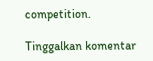competition.

Tinggalkan komentar